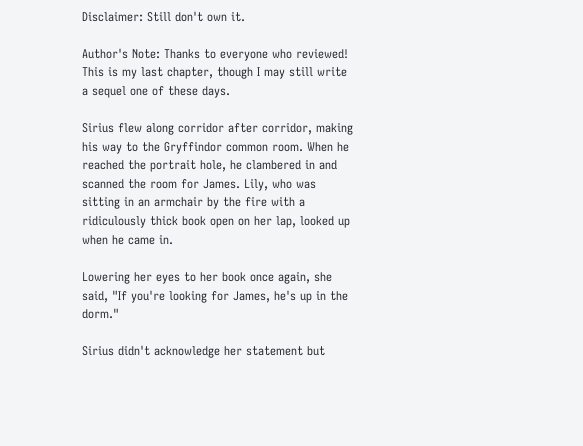Disclaimer: Still don't own it.

Author's Note: Thanks to everyone who reviewed! This is my last chapter, though I may still write a sequel one of these days.

Sirius flew along corridor after corridor, making his way to the Gryffindor common room. When he reached the portrait hole, he clambered in and scanned the room for James. Lily, who was sitting in an armchair by the fire with a ridiculously thick book open on her lap, looked up when he came in.

Lowering her eyes to her book once again, she said, "If you're looking for James, he's up in the dorm."

Sirius didn't acknowledge her statement but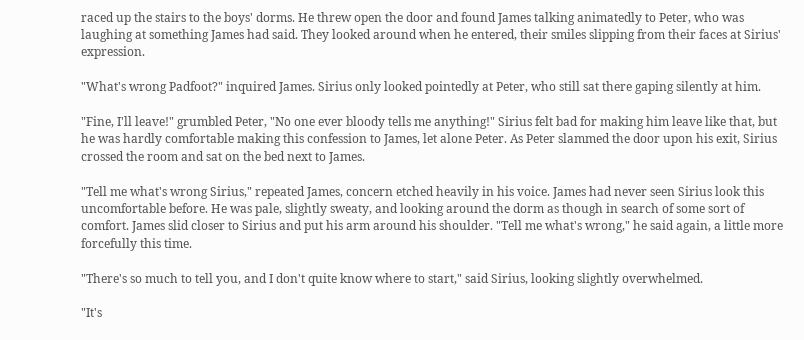raced up the stairs to the boys' dorms. He threw open the door and found James talking animatedly to Peter, who was laughing at something James had said. They looked around when he entered, their smiles slipping from their faces at Sirius' expression.

"What's wrong Padfoot?" inquired James. Sirius only looked pointedly at Peter, who still sat there gaping silently at him.

"Fine, I'll leave!" grumbled Peter, "No one ever bloody tells me anything!" Sirius felt bad for making him leave like that, but he was hardly comfortable making this confession to James, let alone Peter. As Peter slammed the door upon his exit, Sirius crossed the room and sat on the bed next to James.

"Tell me what's wrong Sirius," repeated James, concern etched heavily in his voice. James had never seen Sirius look this uncomfortable before. He was pale, slightly sweaty, and looking around the dorm as though in search of some sort of comfort. James slid closer to Sirius and put his arm around his shoulder. "Tell me what's wrong," he said again, a little more forcefully this time.

"There's so much to tell you, and I don't quite know where to start," said Sirius, looking slightly overwhelmed.

"It's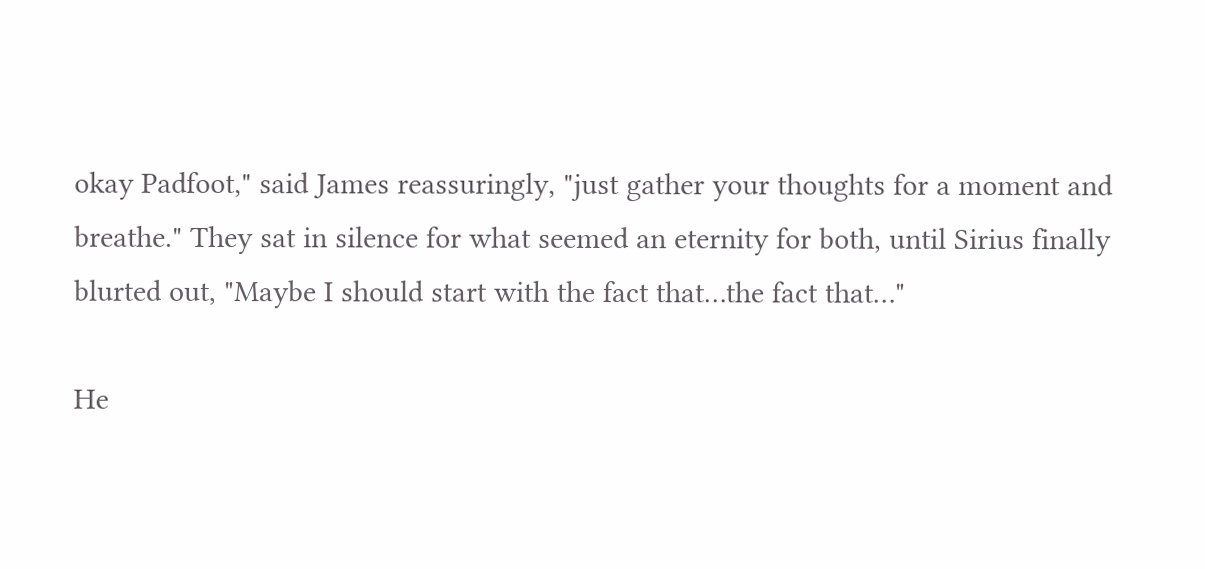okay Padfoot," said James reassuringly, "just gather your thoughts for a moment and breathe." They sat in silence for what seemed an eternity for both, until Sirius finally blurted out, "Maybe I should start with the fact that…the fact that…"

He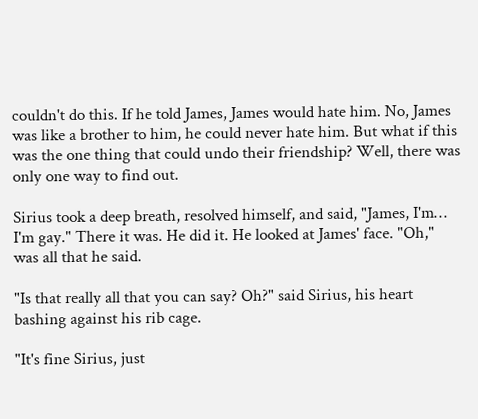couldn't do this. If he told James, James would hate him. No, James was like a brother to him, he could never hate him. But what if this was the one thing that could undo their friendship? Well, there was only one way to find out.

Sirius took a deep breath, resolved himself, and said, "James, I'm… I'm gay." There it was. He did it. He looked at James' face. "Oh," was all that he said.

"Is that really all that you can say? Oh?" said Sirius, his heart bashing against his rib cage.

"It's fine Sirius, just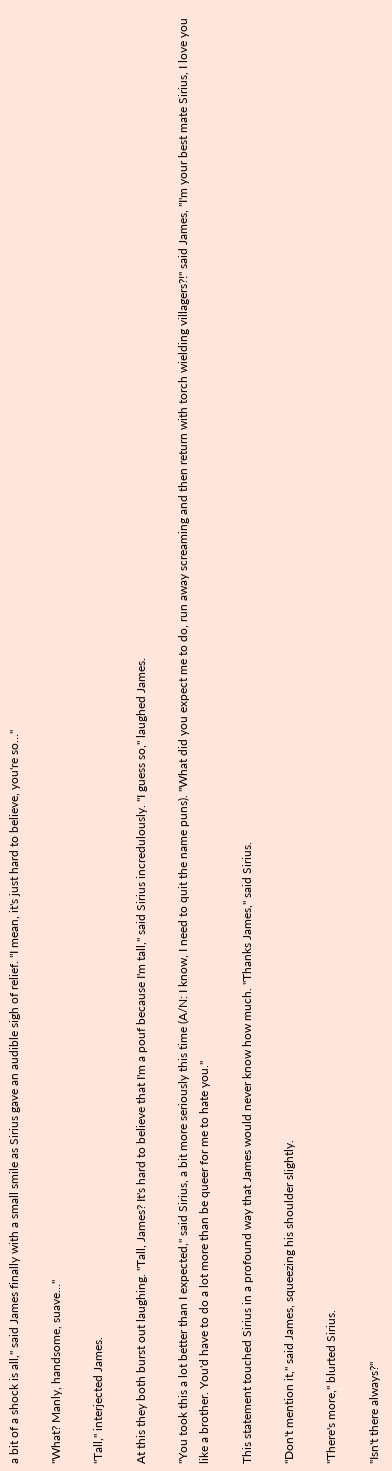a bit of a shock is all," said James finally with a small smile as Sirius gave an audible sigh of relief. "I mean, it's just hard to believe, you're so…"

"What? Manly, handsome, suave…"

"Tall," interjected James.

At this they both burst out laughing. "Tall, James? It's hard to believe that I'm a pouf because I'm tall," said Sirius incredulously. "I guess so," laughed James.

"You took this a lot better than I expected," said Sirius, a bit more seriously this time (A/N: I know, I need to quit the name puns). "What did you expect me to do, run away screaming and then return with torch wielding villagers?!" said James, "I'm your best mate Sirius, I love you like a brother. You'd have to do a lot more than be queer for me to hate you."

This statement touched Sirius in a profound way that James would never know how much. "Thanks James," said Sirius.

"Don't mention it," said James, squeezing his shoulder slightly.

"There's more," blurted Sirius.

"Isn't there always?"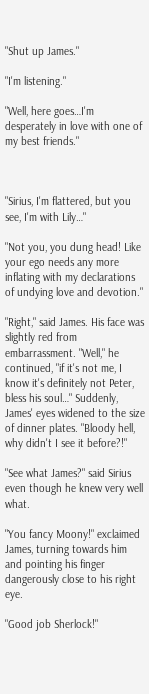"Shut up James."

"I'm listening."

"Well, here goes…I'm desperately in love with one of my best friends."



"Sirius, I'm flattered, but you see, I'm with Lily…"

"Not you, you dung head! Like your ego needs any more inflating with my declarations of undying love and devotion."

"Right," said James. His face was slightly red from embarrassment. "Well," he continued, "if it's not me, I know it's definitely not Peter, bless his soul…" Suddenly, James' eyes widened to the size of dinner plates. "Bloody hell, why didn't I see it before?!"

"See what James?" said Sirius even though he knew very well what.

"You fancy Moony!" exclaimed James, turning towards him and pointing his finger dangerously close to his right eye.

"Good job Sherlock!"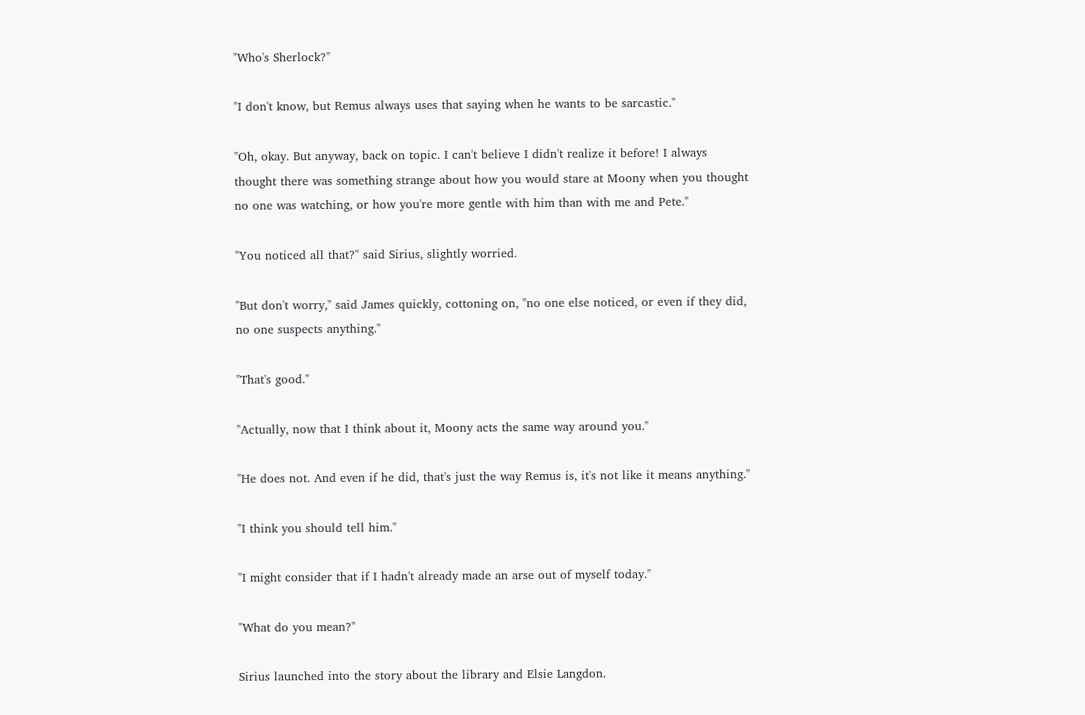"Who's Sherlock?"

"I don't know, but Remus always uses that saying when he wants to be sarcastic."

"Oh, okay. But anyway, back on topic. I can't believe I didn't realize it before! I always thought there was something strange about how you would stare at Moony when you thought no one was watching, or how you're more gentle with him than with me and Pete."

"You noticed all that?" said Sirius, slightly worried.

"But don't worry," said James quickly, cottoning on, "no one else noticed, or even if they did, no one suspects anything."

"That's good."

"Actually, now that I think about it, Moony acts the same way around you."

"He does not. And even if he did, that's just the way Remus is, it's not like it means anything."

"I think you should tell him."

"I might consider that if I hadn't already made an arse out of myself today."

"What do you mean?"

Sirius launched into the story about the library and Elsie Langdon.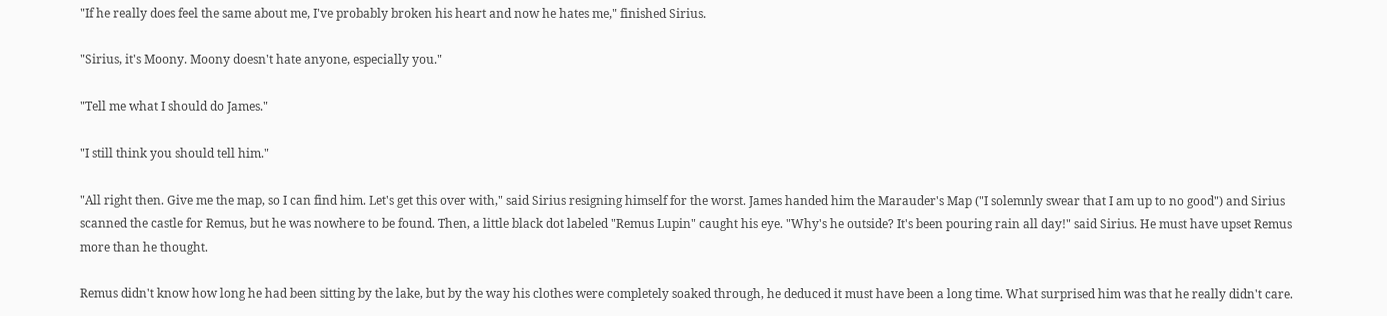"If he really does feel the same about me, I've probably broken his heart and now he hates me," finished Sirius.

"Sirius, it's Moony. Moony doesn't hate anyone, especially you."

"Tell me what I should do James."

"I still think you should tell him."

"All right then. Give me the map, so I can find him. Let's get this over with," said Sirius resigning himself for the worst. James handed him the Marauder's Map ("I solemnly swear that I am up to no good") and Sirius scanned the castle for Remus, but he was nowhere to be found. Then, a little black dot labeled "Remus Lupin" caught his eye. "Why's he outside? It's been pouring rain all day!" said Sirius. He must have upset Remus more than he thought.

Remus didn't know how long he had been sitting by the lake, but by the way his clothes were completely soaked through, he deduced it must have been a long time. What surprised him was that he really didn't care.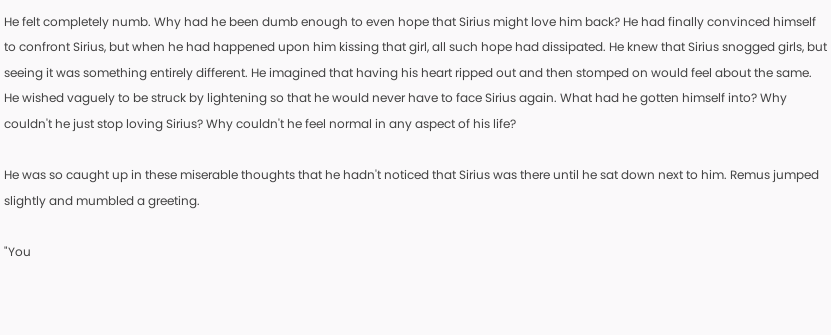He felt completely numb. Why had he been dumb enough to even hope that Sirius might love him back? He had finally convinced himself to confront Sirius, but when he had happened upon him kissing that girl, all such hope had dissipated. He knew that Sirius snogged girls, but seeing it was something entirely different. He imagined that having his heart ripped out and then stomped on would feel about the same. He wished vaguely to be struck by lightening so that he would never have to face Sirius again. What had he gotten himself into? Why couldn't he just stop loving Sirius? Why couldn't he feel normal in any aspect of his life?

He was so caught up in these miserable thoughts that he hadn't noticed that Sirius was there until he sat down next to him. Remus jumped slightly and mumbled a greeting.

"You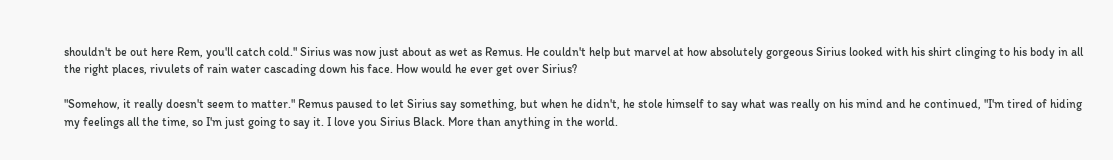shouldn't be out here Rem, you'll catch cold." Sirius was now just about as wet as Remus. He couldn't help but marvel at how absolutely gorgeous Sirius looked with his shirt clinging to his body in all the right places, rivulets of rain water cascading down his face. How would he ever get over Sirius?

"Somehow, it really doesn't seem to matter." Remus paused to let Sirius say something, but when he didn't, he stole himself to say what was really on his mind and he continued, "I'm tired of hiding my feelings all the time, so I'm just going to say it. I love you Sirius Black. More than anything in the world.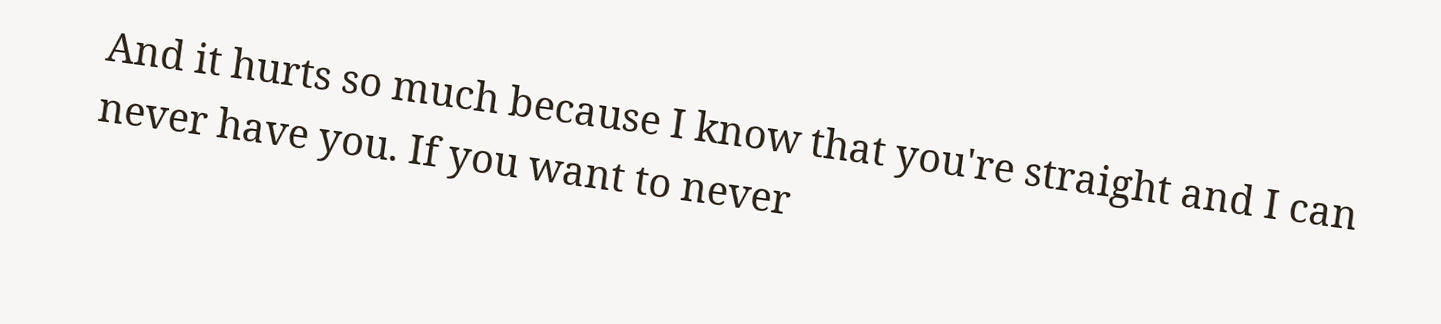And it hurts so much because I know that you're straight and I can never have you. If you want to never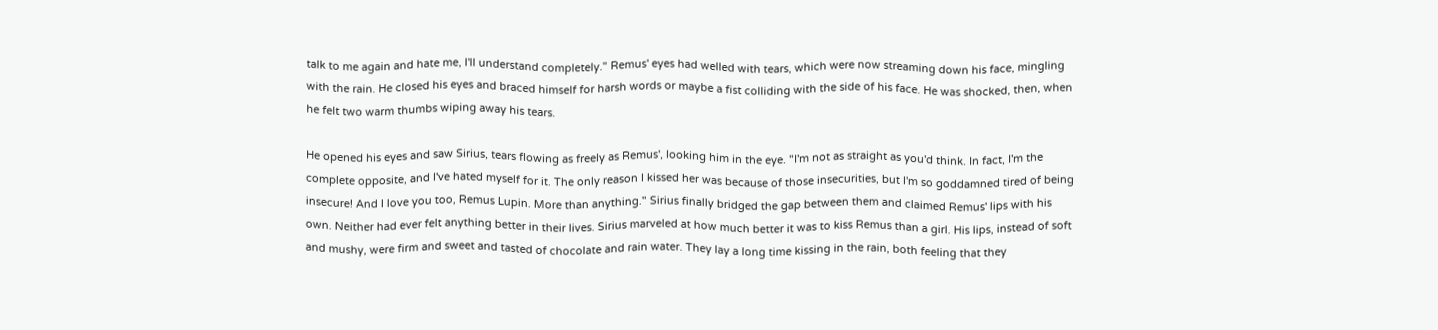talk to me again and hate me, I'll understand completely." Remus' eyes had welled with tears, which were now streaming down his face, mingling with the rain. He closed his eyes and braced himself for harsh words or maybe a fist colliding with the side of his face. He was shocked, then, when he felt two warm thumbs wiping away his tears.

He opened his eyes and saw Sirius, tears flowing as freely as Remus', looking him in the eye. "I'm not as straight as you'd think. In fact, I'm the complete opposite, and I've hated myself for it. The only reason I kissed her was because of those insecurities, but I'm so goddamned tired of being insecure! And I love you too, Remus Lupin. More than anything." Sirius finally bridged the gap between them and claimed Remus' lips with his own. Neither had ever felt anything better in their lives. Sirius marveled at how much better it was to kiss Remus than a girl. His lips, instead of soft and mushy, were firm and sweet and tasted of chocolate and rain water. They lay a long time kissing in the rain, both feeling that they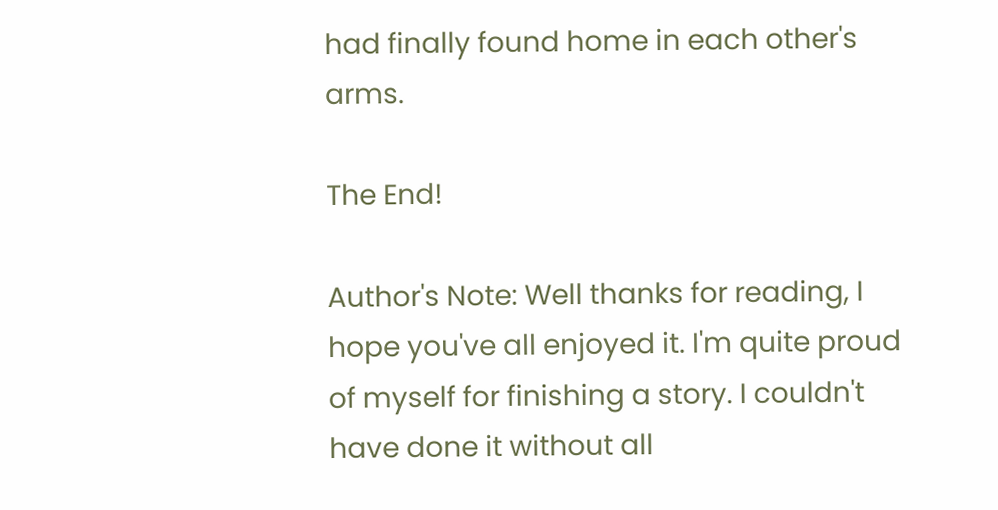had finally found home in each other's arms.

The End!

Author's Note: Well thanks for reading, I hope you've all enjoyed it. I'm quite proud of myself for finishing a story. I couldn't have done it without all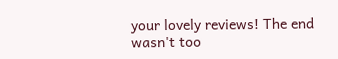your lovely reviews! The end wasn't too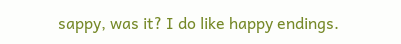sappy, was it? I do like happy endings.